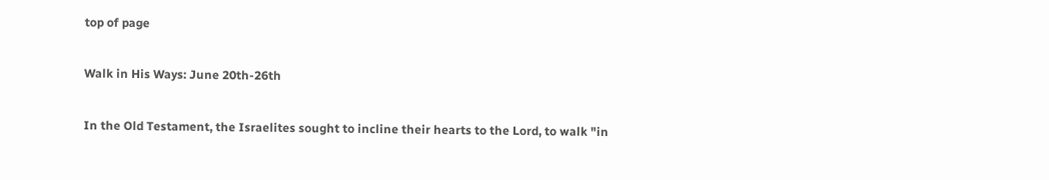top of page

Walk in His Ways: June 20th-26th

In the Old Testament, the Israelites sought to incline their hearts to the Lord, to walk "in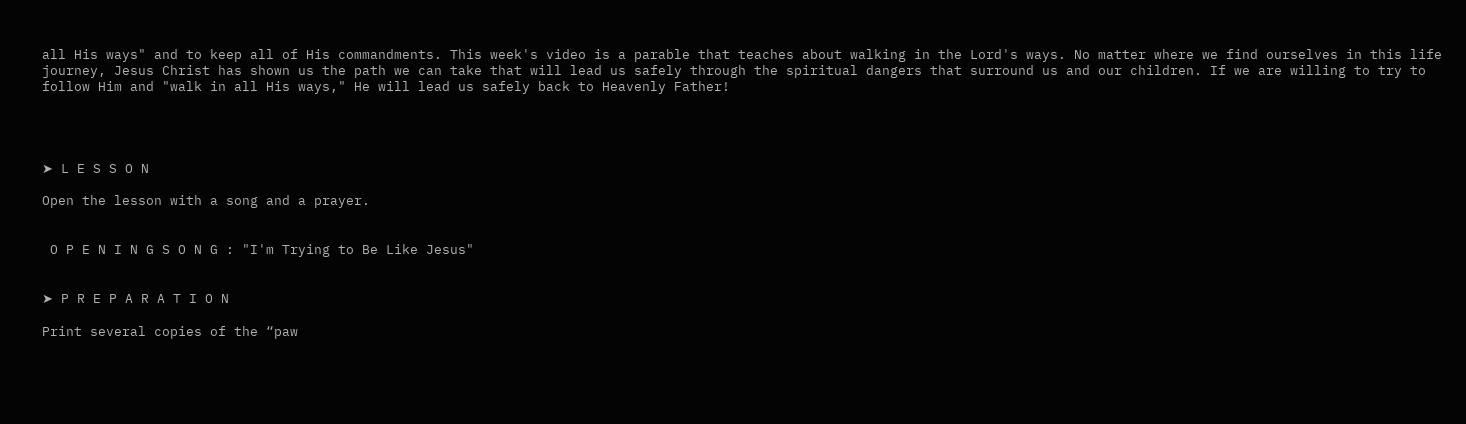all His ways" and to keep all of His commandments. This week's video is a parable that teaches about walking in the Lord's ways. No matter where we find ourselves in this life journey, Jesus Christ has shown us the path we can take that will lead us safely through the spiritual dangers that surround us and our children. If we are willing to try to follow Him and "walk in all His ways," He will lead us safely back to Heavenly Father!




➤ L E S S O N

Open the lesson with a song and a prayer.


 O P E N I N G S O N G : "I'm Trying to Be Like Jesus"


➤ P R E P A R A T I O N

Print several copies of the “paw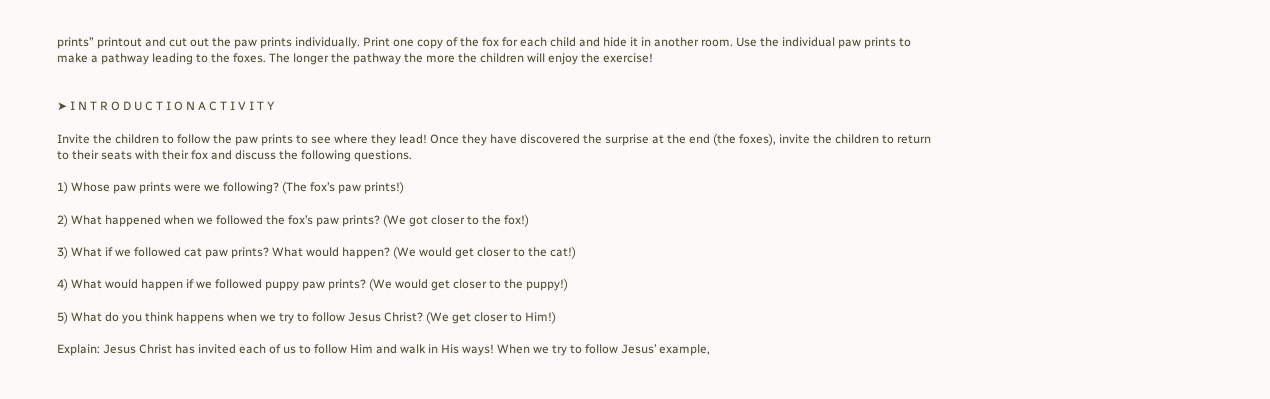prints” printout and cut out the paw prints individually. Print one copy of the fox for each child and hide it in another room. Use the individual paw prints to make a pathway leading to the foxes. The longer the pathway the more the children will enjoy the exercise!


➤ I N T R O D U C T I O N A C T I V I T Y

Invite the children to follow the paw prints to see where they lead! Once they have discovered the surprise at the end (the foxes), invite the children to return to their seats with their fox and discuss the following questions.

1) Whose paw prints were we following? (The fox’s paw prints!)

2) What happened when we followed the fox’s paw prints? (We got closer to the fox!)

3) What if we followed cat paw prints? What would happen? (We would get closer to the cat!)

4) What would happen if we followed puppy paw prints? (We would get closer to the puppy!)

5) What do you think happens when we try to follow Jesus Christ? (We get closer to Him!)

Explain: Jesus Christ has invited each of us to follow Him and walk in His ways! When we try to follow Jesus’ example,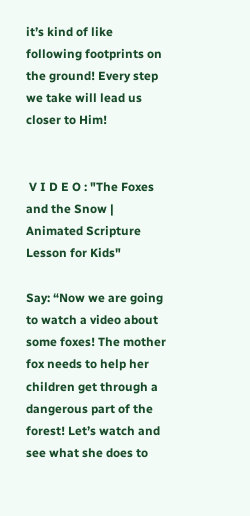it’s kind of like following footprints on the ground! Every step we take will lead us closer to Him!


 V I D E O : "The Foxes and the Snow | Animated Scripture Lesson for Kids"

Say: “Now we are going to watch a video about some foxes! The mother fox needs to help her children get through a dangerous part of the forest! Let’s watch and see what she does to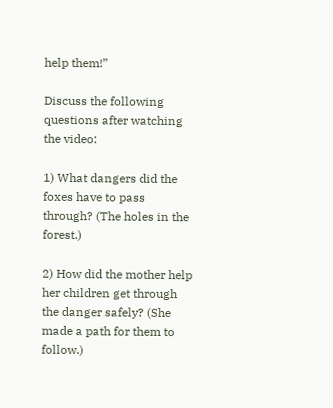help them!”

Discuss the following questions after watching the video:

1) What dangers did the foxes have to pass through? (The holes in the forest.)

2) How did the mother help her children get through the danger safely? (She made a path for them to follow.)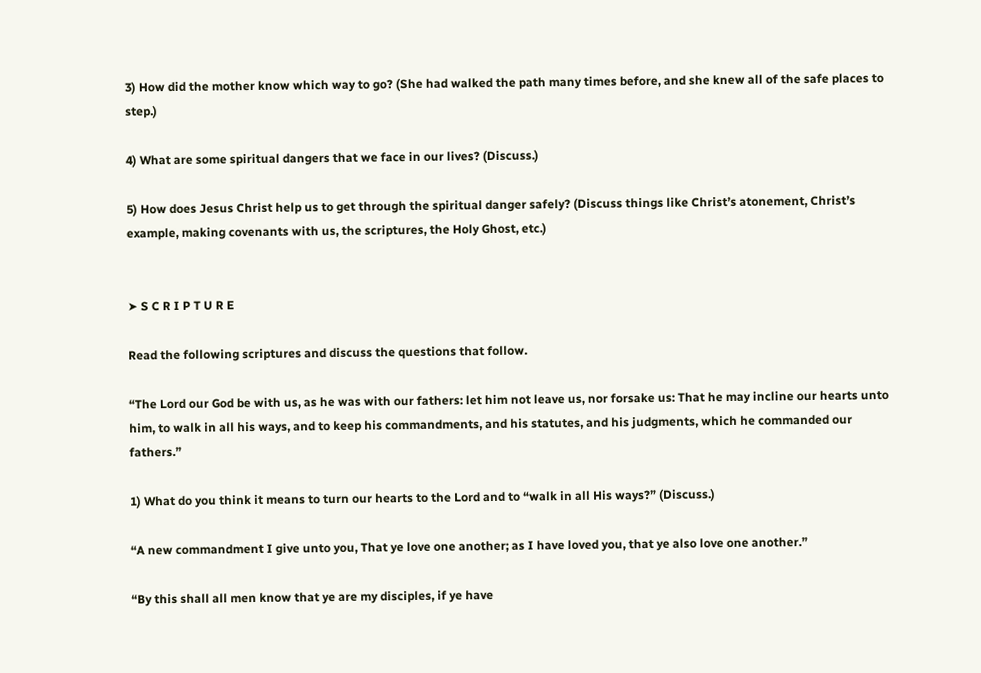3) How did the mother know which way to go? (She had walked the path many times before, and she knew all of the safe places to step.)

4) What are some spiritual dangers that we face in our lives? (Discuss.)

5) How does Jesus Christ help us to get through the spiritual danger safely? (Discuss things like Christ’s atonement, Christ’s example, making covenants with us, the scriptures, the Holy Ghost, etc.)


➤ S C R I P T U R E

Read the following scriptures and discuss the questions that follow.

“The Lord our God be with us, as he was with our fathers: let him not leave us, nor forsake us: That he may incline our hearts unto him, to walk in all his ways, and to keep his commandments, and his statutes, and his judgments, which he commanded our fathers.”

1) What do you think it means to turn our hearts to the Lord and to “walk in all His ways?” (Discuss.)

“A new commandment I give unto you, That ye love one another; as I have loved you, that ye also love one another.”

“By this shall all men know that ye are my disciples, if ye have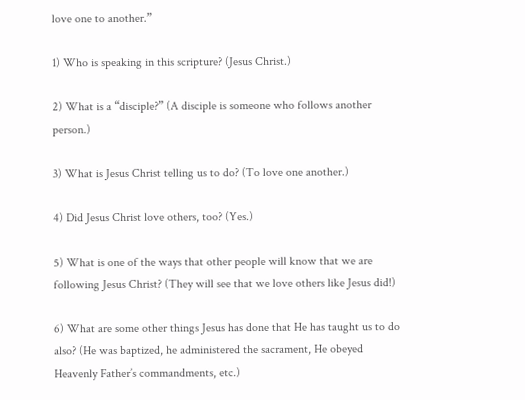love one to another.”

1) Who is speaking in this scripture? (Jesus Christ.)

2) What is a “disciple?” (A disciple is someone who follows another person.)

3) What is Jesus Christ telling us to do? (To love one another.)

4) Did Jesus Christ love others, too? (Yes.)

5) What is one of the ways that other people will know that we are following Jesus Christ? (They will see that we love others like Jesus did!)

6) What are some other things Jesus has done that He has taught us to do also? (He was baptized, he administered the sacrament, He obeyed Heavenly Father’s commandments, etc.)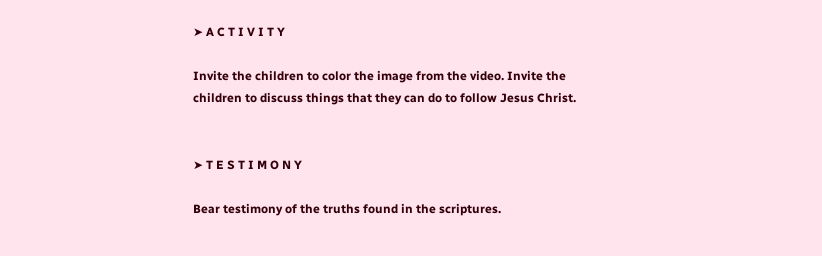➤ A C T I V I T Y

Invite the children to color the image from the video. Invite the children to discuss things that they can do to follow Jesus Christ.


➤ T E S T I M O N Y

Bear testimony of the truths found in the scriptures.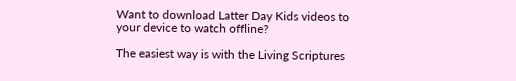Want to download Latter Day Kids videos to your device to watch offline?

The easiest way is with the Living Scriptures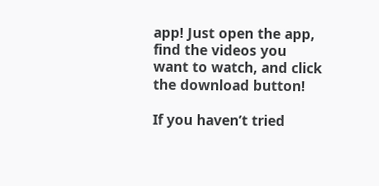app! Just open the app, find the videos you want to watch, and click the download button!

If you haven’t tried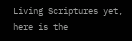Living Scriptures yet, here is the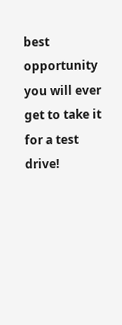best opportunity you will ever get to take it for a test drive!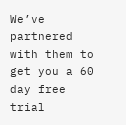We’ve partnered with them to get you a 60 day free trial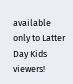available only to Latter Day Kids viewers!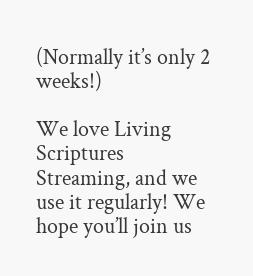(Normally it’s only 2 weeks!)

We love Living Scriptures Streaming, and we use it regularly! We hope you’ll join us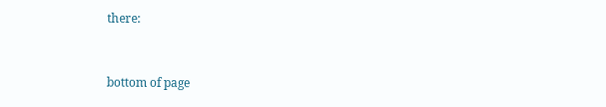there:



bottom of page